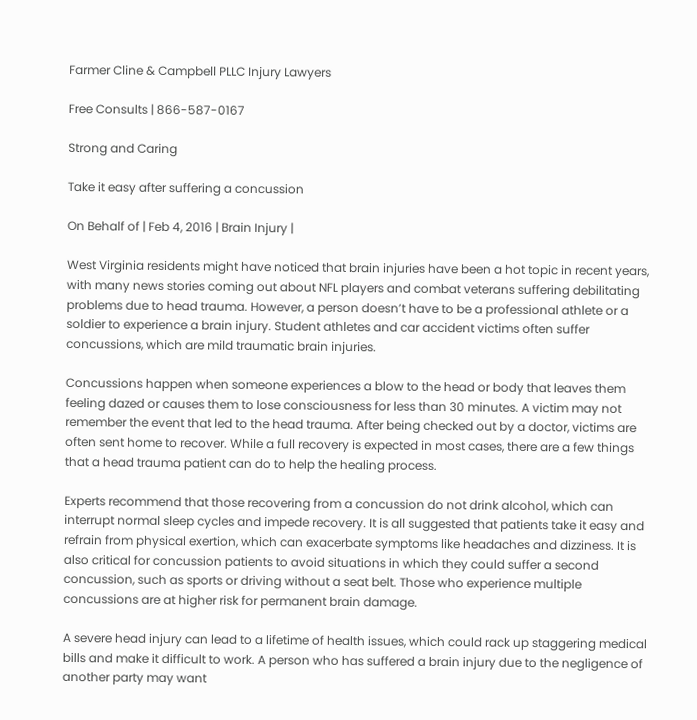Farmer Cline & Campbell PLLC Injury Lawyers

Free Consults | 866-587-0167

Strong and Caring

Take it easy after suffering a concussion

On Behalf of | Feb 4, 2016 | Brain Injury |

West Virginia residents might have noticed that brain injuries have been a hot topic in recent years, with many news stories coming out about NFL players and combat veterans suffering debilitating problems due to head trauma. However, a person doesn’t have to be a professional athlete or a soldier to experience a brain injury. Student athletes and car accident victims often suffer concussions, which are mild traumatic brain injuries.

Concussions happen when someone experiences a blow to the head or body that leaves them feeling dazed or causes them to lose consciousness for less than 30 minutes. A victim may not remember the event that led to the head trauma. After being checked out by a doctor, victims are often sent home to recover. While a full recovery is expected in most cases, there are a few things that a head trauma patient can do to help the healing process.

Experts recommend that those recovering from a concussion do not drink alcohol, which can interrupt normal sleep cycles and impede recovery. It is all suggested that patients take it easy and refrain from physical exertion, which can exacerbate symptoms like headaches and dizziness. It is also critical for concussion patients to avoid situations in which they could suffer a second concussion, such as sports or driving without a seat belt. Those who experience multiple concussions are at higher risk for permanent brain damage.

A severe head injury can lead to a lifetime of health issues, which could rack up staggering medical bills and make it difficult to work. A person who has suffered a brain injury due to the negligence of another party may want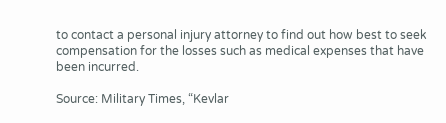to contact a personal injury attorney to find out how best to seek compensation for the losses such as medical expenses that have been incurred.

Source: Military Times, “Kevlar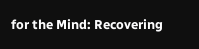for the Mind: Recovering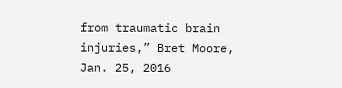from traumatic brain injuries,” Bret Moore, Jan. 25, 2016